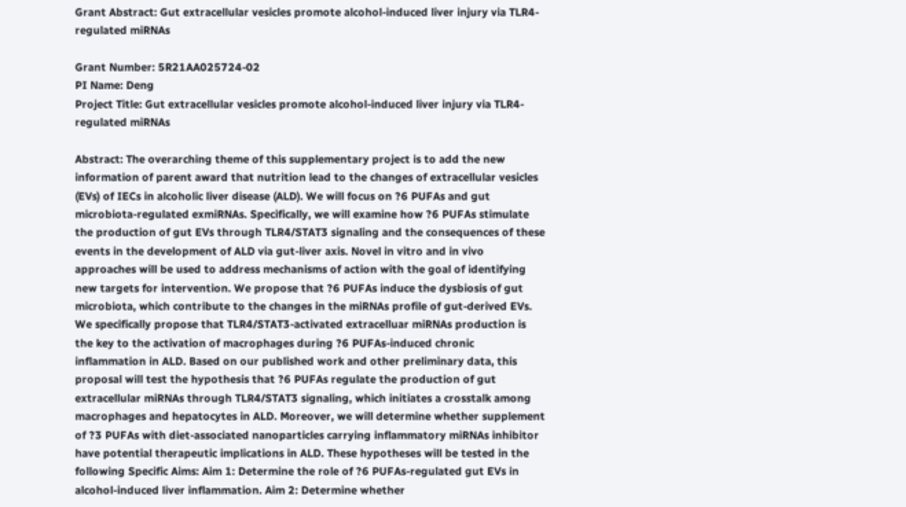Grant Abstract: Gut extracellular vesicles promote alcohol-induced liver injury via TLR4-regulated miRNAs

Grant Number: 5R21AA025724-02
PI Name: Deng
Project Title: Gut extracellular vesicles promote alcohol-induced liver injury via TLR4-regulated miRNAs

Abstract: The overarching theme of this supplementary project is to add the new information of parent award that nutrition lead to the changes of extracellular vesicles (EVs) of IECs in alcoholic liver disease (ALD). We will focus on ?6 PUFAs and gut microbiota-regulated exmiRNAs. Specifically, we will examine how ?6 PUFAs stimulate the production of gut EVs through TLR4/STAT3 signaling and the consequences of these events in the development of ALD via gut-liver axis. Novel in vitro and in vivo approaches will be used to address mechanisms of action with the goal of identifying new targets for intervention. We propose that ?6 PUFAs induce the dysbiosis of gut microbiota, which contribute to the changes in the miRNAs profile of gut-derived EVs. We specifically propose that TLR4/STAT3-activated extracelluar miRNAs production is the key to the activation of macrophages during ?6 PUFAs-induced chronic inflammation in ALD. Based on our published work and other preliminary data, this proposal will test the hypothesis that ?6 PUFAs regulate the production of gut extracellular miRNAs through TLR4/STAT3 signaling, which initiates a crosstalk among macrophages and hepatocytes in ALD. Moreover, we will determine whether supplement of ?3 PUFAs with diet-associated nanoparticles carrying inflammatory miRNAs inhibitor have potential therapeutic implications in ALD. These hypotheses will be tested in the following Specific Aims: Aim 1: Determine the role of ?6 PUFAs-regulated gut EVs in alcohol-induced liver inflammation. Aim 2: Determine whether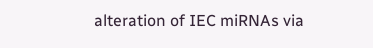alteration of IEC miRNAs via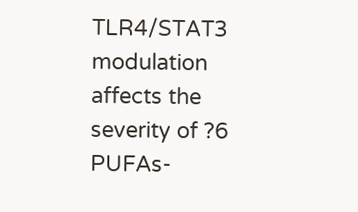TLR4/STAT3 modulation affects the severity of ?6 PUFAs-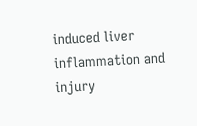induced liver inflammation and injury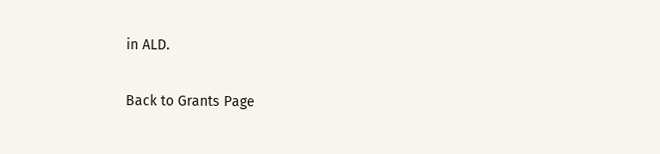in ALD.

Back to Grants Page